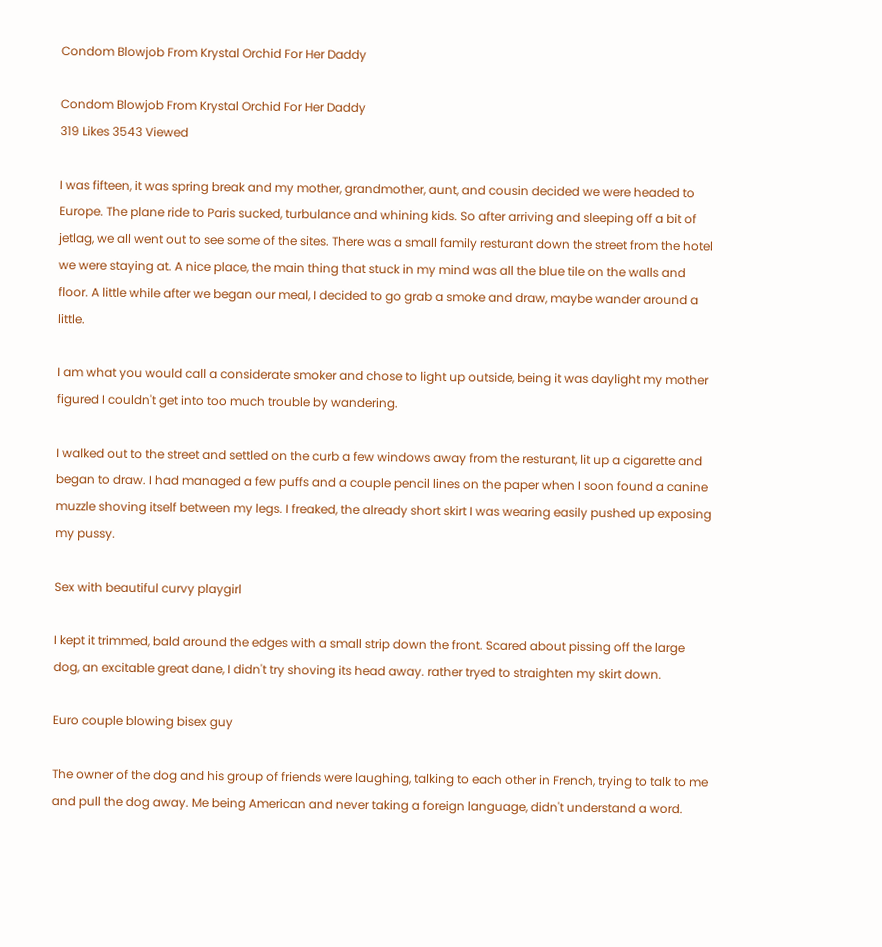Condom Blowjob From Krystal Orchid For Her Daddy

Condom Blowjob From Krystal Orchid For Her Daddy
319 Likes 3543 Viewed

I was fifteen, it was spring break and my mother, grandmother, aunt, and cousin decided we were headed to Europe. The plane ride to Paris sucked, turbulance and whining kids. So after arriving and sleeping off a bit of jetlag, we all went out to see some of the sites. There was a small family resturant down the street from the hotel we were staying at. A nice place, the main thing that stuck in my mind was all the blue tile on the walls and floor. A little while after we began our meal, I decided to go grab a smoke and draw, maybe wander around a little.

I am what you would call a considerate smoker and chose to light up outside, being it was daylight my mother figured I couldn't get into too much trouble by wandering.

I walked out to the street and settled on the curb a few windows away from the resturant, lit up a cigarette and began to draw. I had managed a few puffs and a couple pencil lines on the paper when I soon found a canine muzzle shoving itself between my legs. I freaked, the already short skirt I was wearing easily pushed up exposing my pussy.

Sex with beautiful curvy playgirl

I kept it trimmed, bald around the edges with a small strip down the front. Scared about pissing off the large dog, an excitable great dane, I didn't try shoving its head away. rather tryed to straighten my skirt down.

Euro couple blowing bisex guy

The owner of the dog and his group of friends were laughing, talking to each other in French, trying to talk to me and pull the dog away. Me being American and never taking a foreign language, didn't understand a word.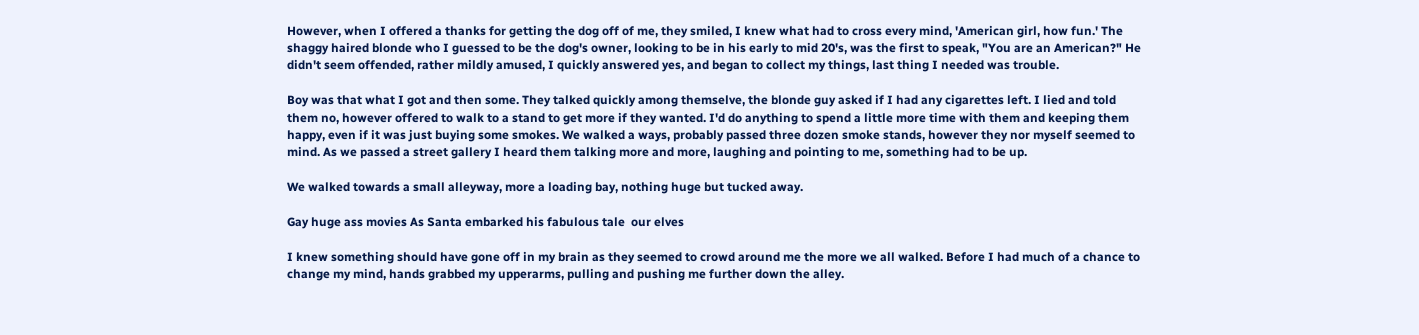However, when I offered a thanks for getting the dog off of me, they smiled, I knew what had to cross every mind, 'American girl, how fun.' The shaggy haired blonde who I guessed to be the dog's owner, looking to be in his early to mid 20's, was the first to speak, "You are an American?" He didn't seem offended, rather mildly amused, I quickly answered yes, and began to collect my things, last thing I needed was trouble.

Boy was that what I got and then some. They talked quickly among themselve, the blonde guy asked if I had any cigarettes left. I lied and told them no, however offered to walk to a stand to get more if they wanted. I'd do anything to spend a little more time with them and keeping them happy, even if it was just buying some smokes. We walked a ways, probably passed three dozen smoke stands, however they nor myself seemed to mind. As we passed a street gallery I heard them talking more and more, laughing and pointing to me, something had to be up.

We walked towards a small alleyway, more a loading bay, nothing huge but tucked away.

Gay huge ass movies As Santa embarked his fabulous tale  our elves

I knew something should have gone off in my brain as they seemed to crowd around me the more we all walked. Before I had much of a chance to change my mind, hands grabbed my upperarms, pulling and pushing me further down the alley.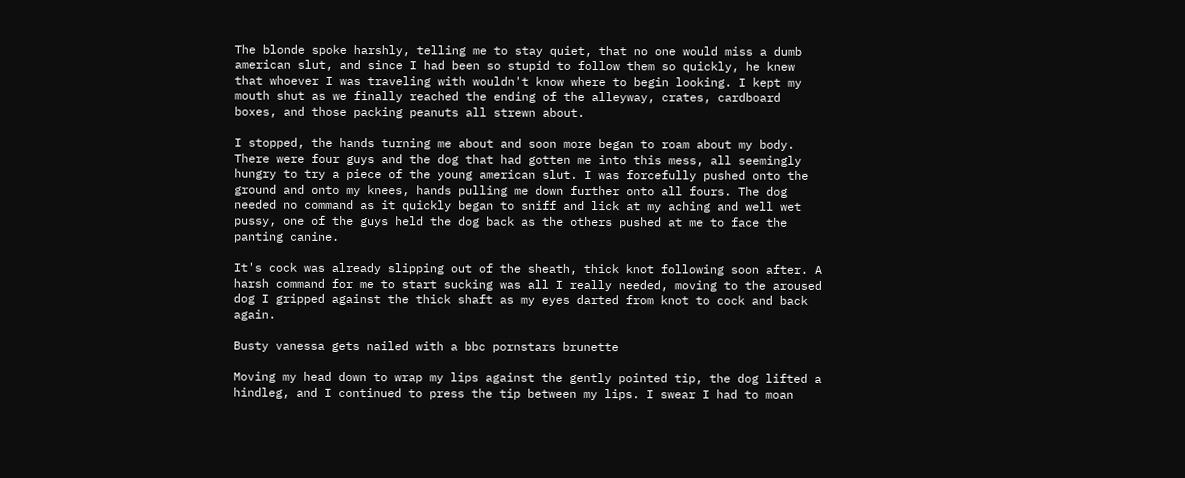The blonde spoke harshly, telling me to stay quiet, that no one would miss a dumb american slut, and since I had been so stupid to follow them so quickly, he knew that whoever I was traveling with wouldn't know where to begin looking. I kept my mouth shut as we finally reached the ending of the alleyway, crates, cardboard boxes, and those packing peanuts all strewn about.

I stopped, the hands turning me about and soon more began to roam about my body. There were four guys and the dog that had gotten me into this mess, all seemingly hungry to try a piece of the young american slut. I was forcefully pushed onto the ground and onto my knees, hands pulling me down further onto all fours. The dog needed no command as it quickly began to sniff and lick at my aching and well wet pussy, one of the guys held the dog back as the others pushed at me to face the panting canine.

It's cock was already slipping out of the sheath, thick knot following soon after. A harsh command for me to start sucking was all I really needed, moving to the aroused dog I gripped against the thick shaft as my eyes darted from knot to cock and back again.

Busty vanessa gets nailed with a bbc pornstars brunette

Moving my head down to wrap my lips against the gently pointed tip, the dog lifted a hindleg, and I continued to press the tip between my lips. I swear I had to moan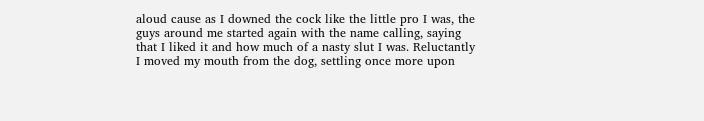aloud cause as I downed the cock like the little pro I was, the guys around me started again with the name calling, saying that I liked it and how much of a nasty slut I was. Reluctantly I moved my mouth from the dog, settling once more upon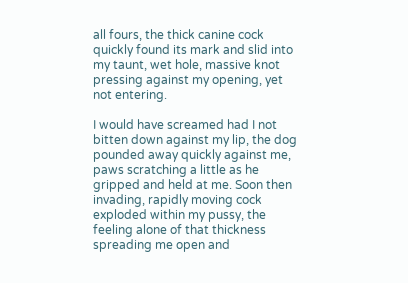all fours, the thick canine cock quickly found its mark and slid into my taunt, wet hole, massive knot pressing against my opening, yet not entering.

I would have screamed had I not bitten down against my lip, the dog pounded away quickly against me, paws scratching a little as he gripped and held at me. Soon then invading, rapidly moving cock exploded within my pussy, the feeling alone of that thickness spreading me open and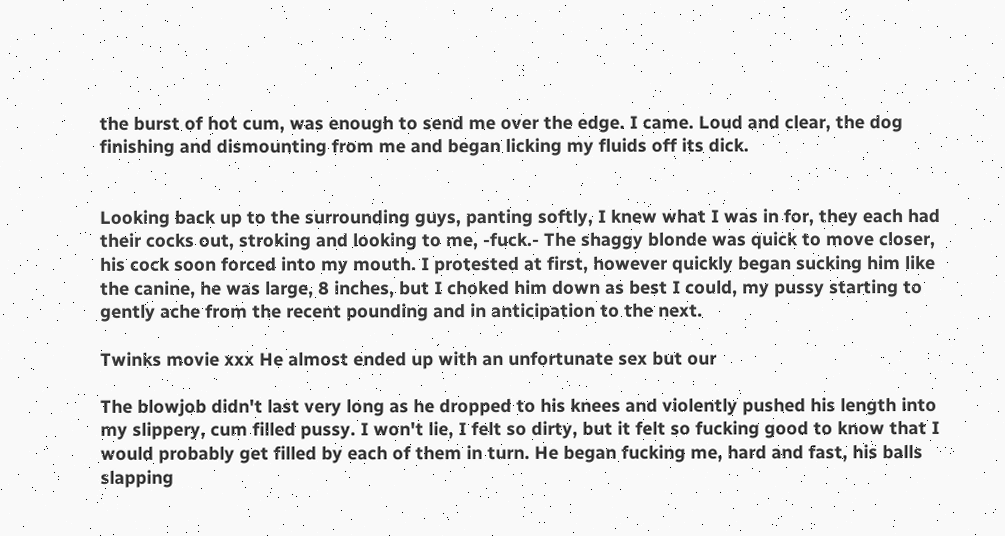the burst of hot cum, was enough to send me over the edge. I came. Loud and clear, the dog finishing and dismounting from me and began licking my fluids off its dick.


Looking back up to the surrounding guys, panting softly, I knew what I was in for, they each had their cocks out, stroking and looking to me, -fuck.- The shaggy blonde was quick to move closer, his cock soon forced into my mouth. I protested at first, however quickly began sucking him like the canine, he was large, 8 inches, but I choked him down as best I could, my pussy starting to gently ache from the recent pounding and in anticipation to the next.

Twinks movie xxx He almost ended up with an unfortunate sex but our

The blowjob didn't last very long as he dropped to his knees and violently pushed his length into my slippery, cum filled pussy. I won't lie, I felt so dirty, but it felt so fucking good to know that I would probably get filled by each of them in turn. He began fucking me, hard and fast, his balls slapping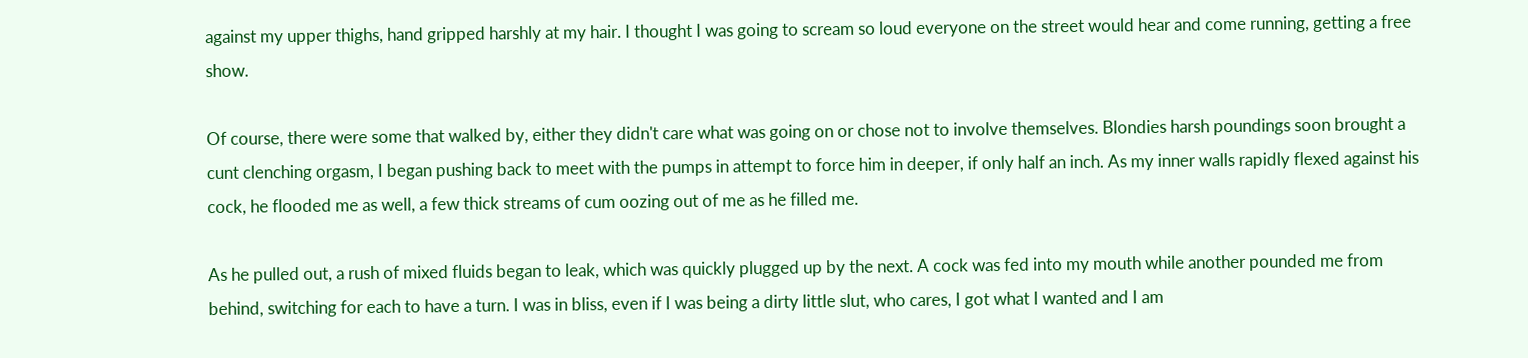against my upper thighs, hand gripped harshly at my hair. I thought I was going to scream so loud everyone on the street would hear and come running, getting a free show.

Of course, there were some that walked by, either they didn't care what was going on or chose not to involve themselves. Blondies harsh poundings soon brought a cunt clenching orgasm, I began pushing back to meet with the pumps in attempt to force him in deeper, if only half an inch. As my inner walls rapidly flexed against his cock, he flooded me as well, a few thick streams of cum oozing out of me as he filled me.

As he pulled out, a rush of mixed fluids began to leak, which was quickly plugged up by the next. A cock was fed into my mouth while another pounded me from behind, switching for each to have a turn. I was in bliss, even if I was being a dirty little slut, who cares, I got what I wanted and I am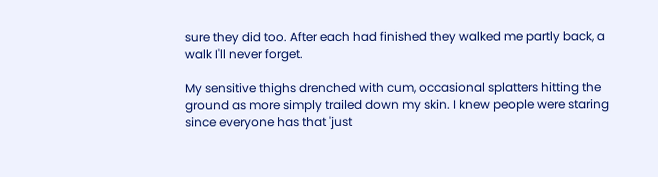sure they did too. After each had finished they walked me partly back, a walk I'll never forget.

My sensitive thighs drenched with cum, occasional splatters hitting the ground as more simply trailed down my skin. I knew people were staring since everyone has that 'just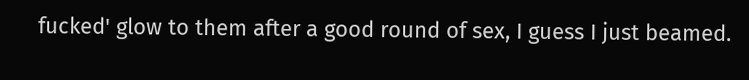fucked' glow to them after a good round of sex, I guess I just beamed.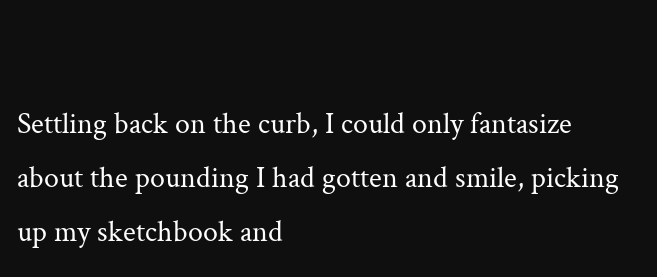Settling back on the curb, I could only fantasize about the pounding I had gotten and smile, picking up my sketchbook and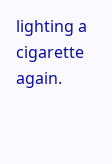lighting a cigarette again.